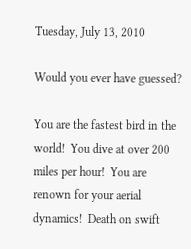Tuesday, July 13, 2010

Would you ever have guessed?

You are the fastest bird in the world!  You dive at over 200 miles per hour!  You are renown for your aerial dynamics!  Death on swift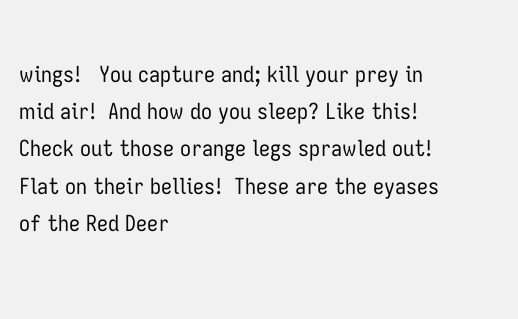wings!   You capture and; kill your prey in mid air!  And how do you sleep? Like this!   Check out those orange legs sprawled out!  Flat on their bellies!  These are the eyases of the Red Deer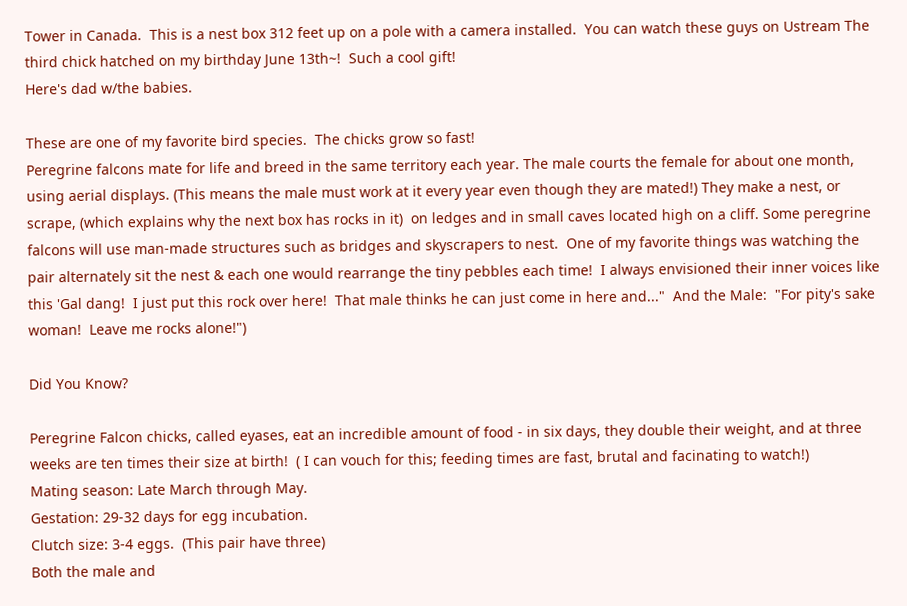Tower in Canada.  This is a nest box 312 feet up on a pole with a camera installed.  You can watch these guys on Ustream The third chick hatched on my birthday June 13th~!  Such a cool gift!
Here's dad w/the babies.

These are one of my favorite bird species.  The chicks grow so fast!
Peregrine falcons mate for life and breed in the same territory each year. The male courts the female for about one month, using aerial displays. (This means the male must work at it every year even though they are mated!) They make a nest, or scrape, (which explains why the next box has rocks in it)  on ledges and in small caves located high on a cliff. Some peregrine falcons will use man-made structures such as bridges and skyscrapers to nest.  One of my favorite things was watching the  pair alternately sit the nest & each one would rearrange the tiny pebbles each time!  I always envisioned their inner voices like this 'Gal dang!  I just put this rock over here!  That male thinks he can just come in here and..."  And the Male:  "For pity's sake woman!  Leave me rocks alone!")

Did You Know?

Peregrine Falcon chicks, called eyases, eat an incredible amount of food - in six days, they double their weight, and at three weeks are ten times their size at birth!  ( I can vouch for this; feeding times are fast, brutal and facinating to watch!)
Mating season: Late March through May.
Gestation: 29-32 days for egg incubation.
Clutch size: 3-4 eggs.  (This pair have three)
Both the male and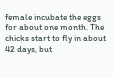female incubate the eggs for about one month. The chicks start to fly in about 42 days, but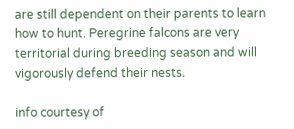are still dependent on their parents to learn how to hunt. Peregrine falcons are very territorial during breeding season and will vigorously defend their nests.

info courtesy of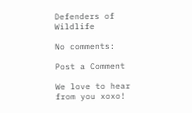Defenders of Wildlife

No comments:

Post a Comment

We love to hear from you xoxo!